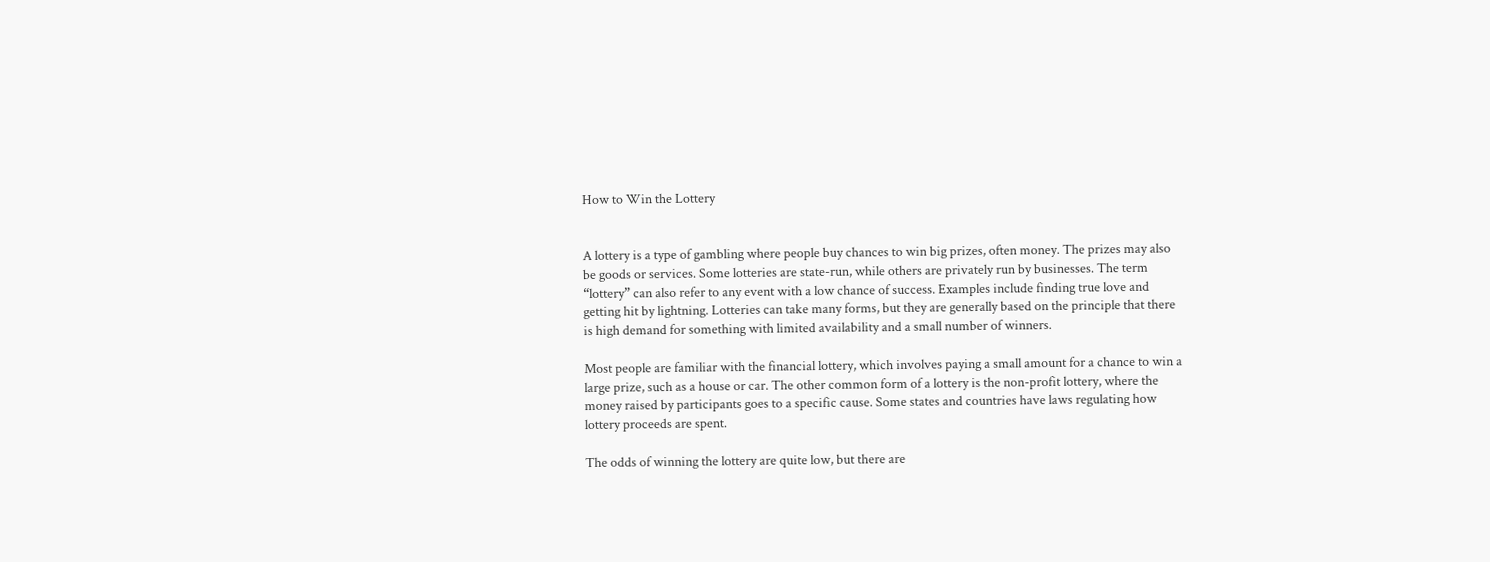How to Win the Lottery


A lottery is a type of gambling where people buy chances to win big prizes, often money. The prizes may also be goods or services. Some lotteries are state-run, while others are privately run by businesses. The term “lottery” can also refer to any event with a low chance of success. Examples include finding true love and getting hit by lightning. Lotteries can take many forms, but they are generally based on the principle that there is high demand for something with limited availability and a small number of winners.

Most people are familiar with the financial lottery, which involves paying a small amount for a chance to win a large prize, such as a house or car. The other common form of a lottery is the non-profit lottery, where the money raised by participants goes to a specific cause. Some states and countries have laws regulating how lottery proceeds are spent.

The odds of winning the lottery are quite low, but there are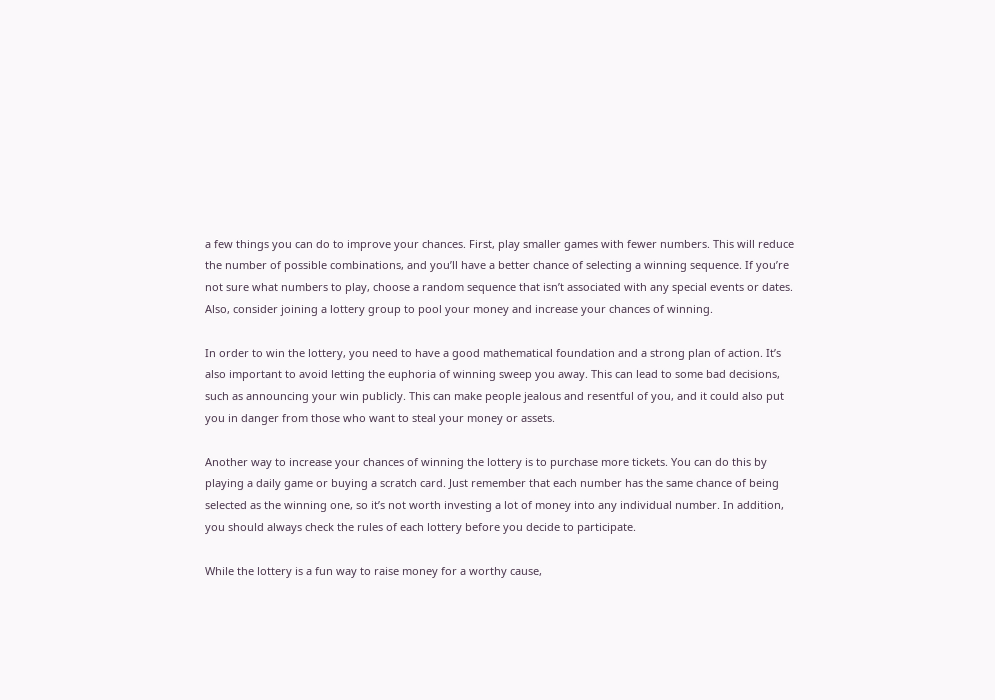a few things you can do to improve your chances. First, play smaller games with fewer numbers. This will reduce the number of possible combinations, and you’ll have a better chance of selecting a winning sequence. If you’re not sure what numbers to play, choose a random sequence that isn’t associated with any special events or dates. Also, consider joining a lottery group to pool your money and increase your chances of winning.

In order to win the lottery, you need to have a good mathematical foundation and a strong plan of action. It’s also important to avoid letting the euphoria of winning sweep you away. This can lead to some bad decisions, such as announcing your win publicly. This can make people jealous and resentful of you, and it could also put you in danger from those who want to steal your money or assets.

Another way to increase your chances of winning the lottery is to purchase more tickets. You can do this by playing a daily game or buying a scratch card. Just remember that each number has the same chance of being selected as the winning one, so it’s not worth investing a lot of money into any individual number. In addition, you should always check the rules of each lottery before you decide to participate.

While the lottery is a fun way to raise money for a worthy cause,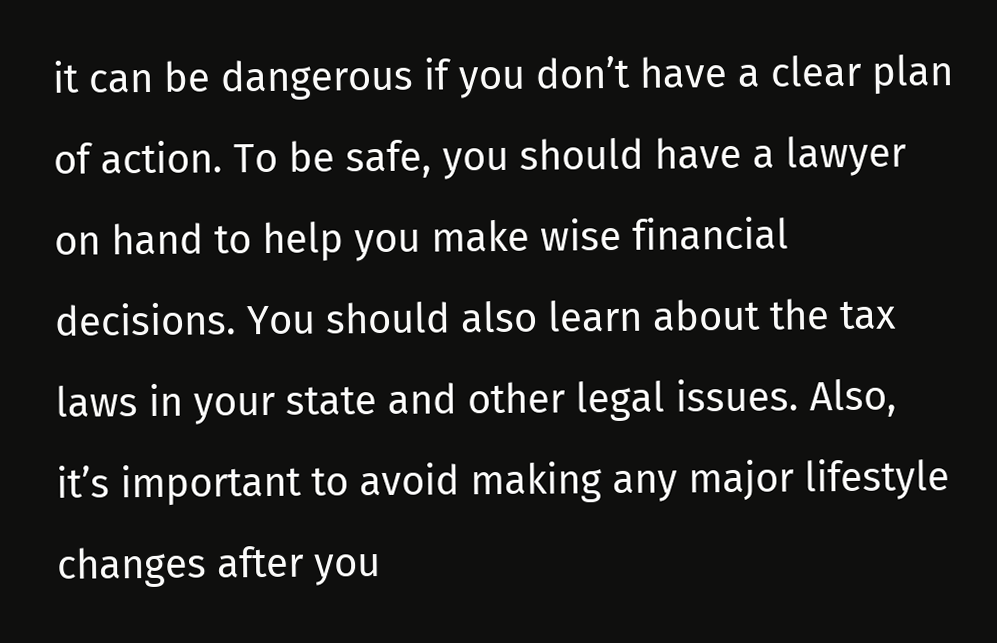it can be dangerous if you don’t have a clear plan of action. To be safe, you should have a lawyer on hand to help you make wise financial decisions. You should also learn about the tax laws in your state and other legal issues. Also, it’s important to avoid making any major lifestyle changes after you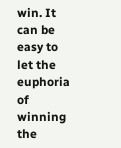win. It can be easy to let the euphoria of winning the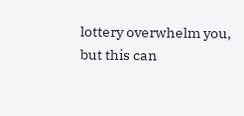lottery overwhelm you, but this can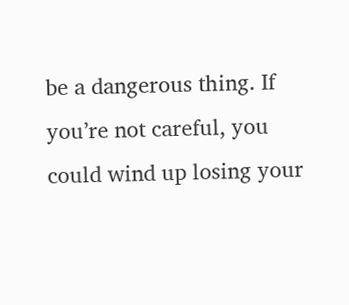be a dangerous thing. If you’re not careful, you could wind up losing your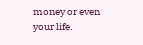money or even your life.